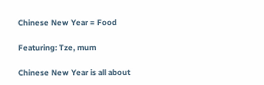Chinese New Year = Food

Featuring: Tze, mum

Chinese New Year is all about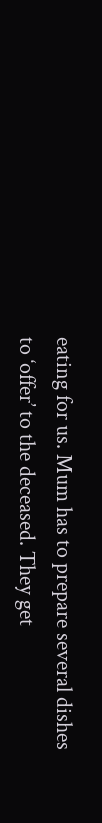eating for us. Mum has to prepare several dishes to ‘offer’ to the deceased. They get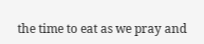the time to eat as we pray and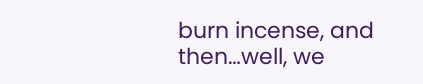burn incense, and then…well, we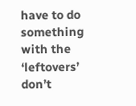have to do something with the ‘leftovers’ don’t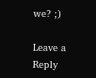we? ;)

Leave a Reply